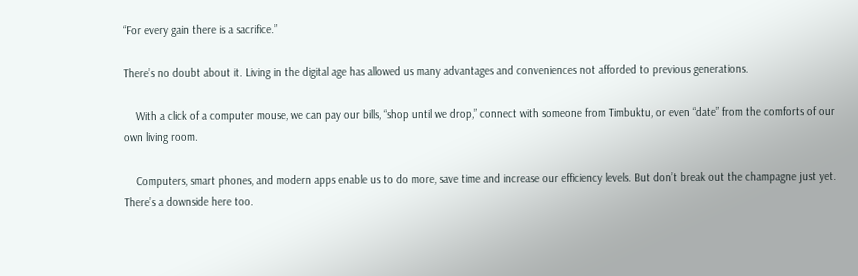“For every gain there is a sacrifice.”

There’s no doubt about it. Living in the digital age has allowed us many advantages and conveniences not afforded to previous generations.

    With a click of a computer mouse, we can pay our bills, “shop until we drop,” connect with someone from Timbuktu, or even “date” from the comforts of our own living room.

    Computers, smart phones, and modern apps enable us to do more, save time and increase our efficiency levels. But don’t break out the champagne just yet. There’s a downside here too.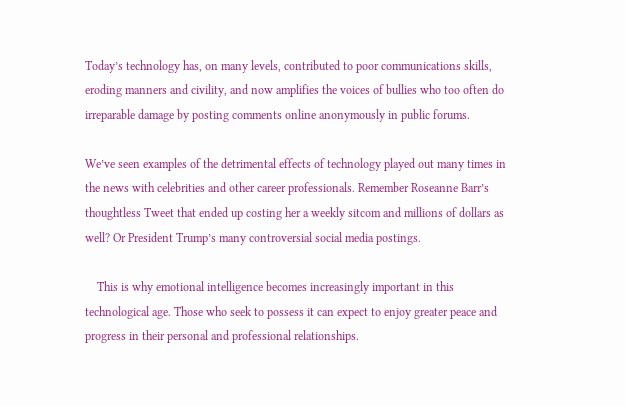Today’s technology has, on many levels, contributed to poor communications skills, eroding manners and civility, and now amplifies the voices of bullies who too often do irreparable damage by posting comments online anonymously in public forums.

We’ve seen examples of the detrimental effects of technology played out many times in the news with celebrities and other career professionals. Remember Roseanne Barr’s thoughtless Tweet that ended up costing her a weekly sitcom and millions of dollars as well? Or President Trump’s many controversial social media postings.

    This is why emotional intelligence becomes increasingly important in this technological age. Those who seek to possess it can expect to enjoy greater peace and progress in their personal and professional relationships.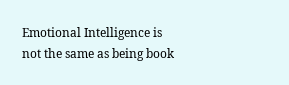Emotional Intelligence is not the same as being book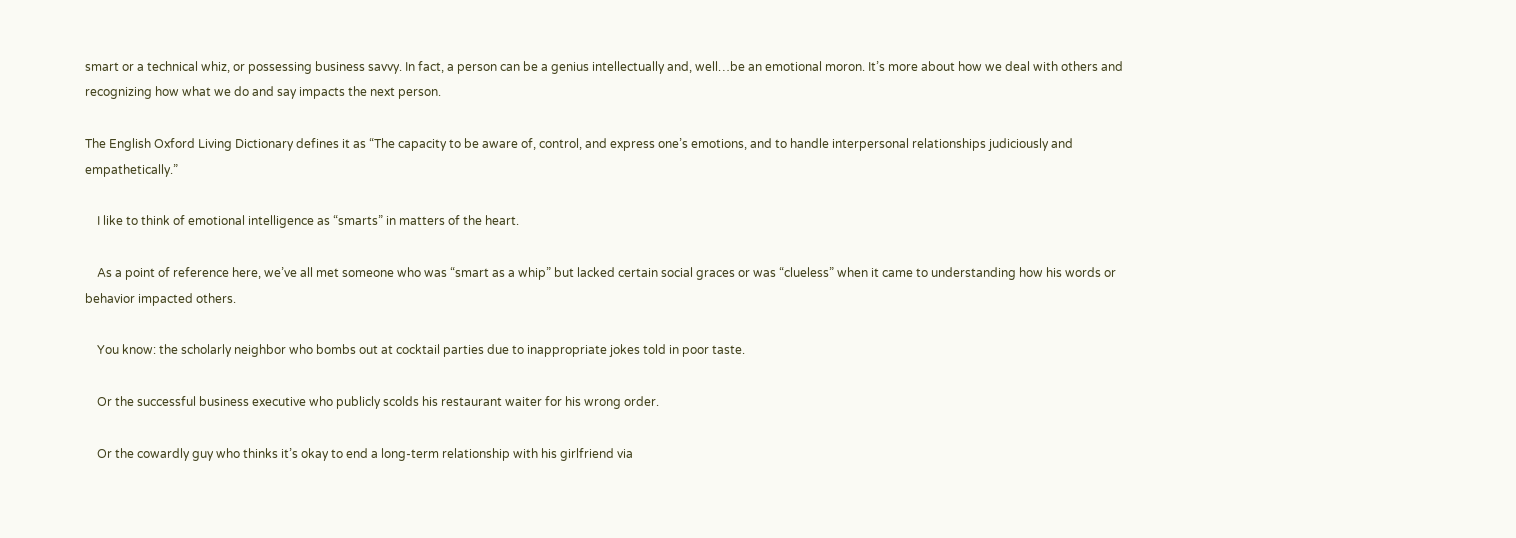smart or a technical whiz, or possessing business savvy. In fact, a person can be a genius intellectually and, well…be an emotional moron. It’s more about how we deal with others and recognizing how what we do and say impacts the next person.

The English Oxford Living Dictionary defines it as “The capacity to be aware of, control, and express one’s emotions, and to handle interpersonal relationships judiciously and empathetically.”

    I like to think of emotional intelligence as “smarts” in matters of the heart.

    As a point of reference here, we’ve all met someone who was “smart as a whip” but lacked certain social graces or was “clueless” when it came to understanding how his words or behavior impacted others.

    You know: the scholarly neighbor who bombs out at cocktail parties due to inappropriate jokes told in poor taste.

    Or the successful business executive who publicly scolds his restaurant waiter for his wrong order.

    Or the cowardly guy who thinks it’s okay to end a long-term relationship with his girlfriend via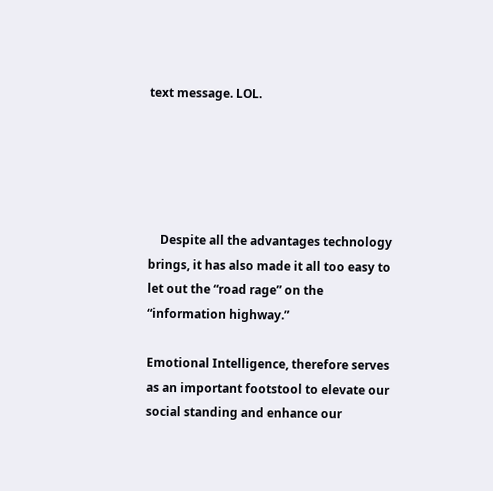text message. LOL.





    Despite all the advantages technology brings, it has also made it all too easy to let out the “road rage” on the “information highway.”

Emotional Intelligence, therefore serves as an important footstool to elevate our social standing and enhance our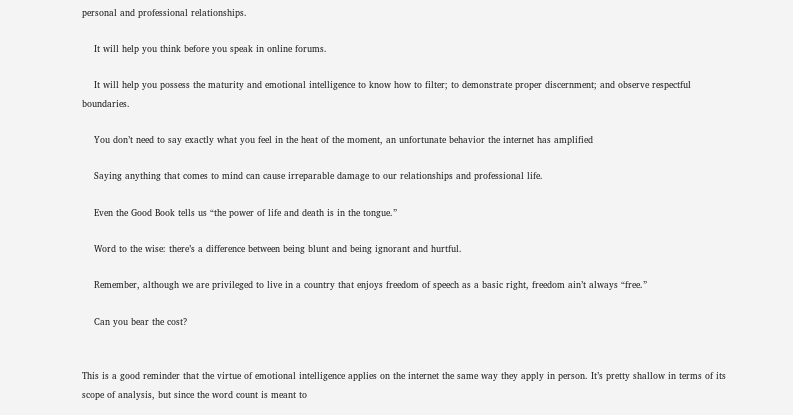personal and professional relationships.

    It will help you think before you speak in online forums.

    It will help you possess the maturity and emotional intelligence to know how to filter; to demonstrate proper discernment; and observe respectful boundaries.

    You don’t need to say exactly what you feel in the heat of the moment, an unfortunate behavior the internet has amplified

    Saying anything that comes to mind can cause irreparable damage to our relationships and professional life.

    Even the Good Book tells us “the power of life and death is in the tongue.”

    Word to the wise: there’s a difference between being blunt and being ignorant and hurtful.

    Remember, although we are privileged to live in a country that enjoys freedom of speech as a basic right, freedom ain’t always “free.”

    Can you bear the cost?


This is a good reminder that the virtue of emotional intelligence applies on the internet the same way they apply in person. It’s pretty shallow in terms of its scope of analysis, but since the word count is meant to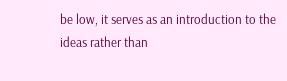be low, it serves as an introduction to the ideas rather than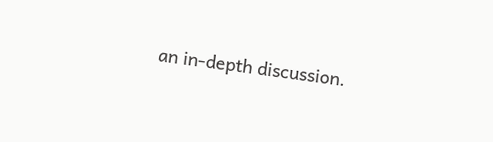an in-depth discussion.